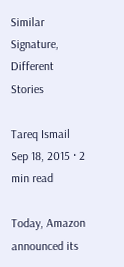Similar Signature, Different Stories

Tareq Ismail
Sep 18, 2015 · 2 min read

Today, Amazon announced its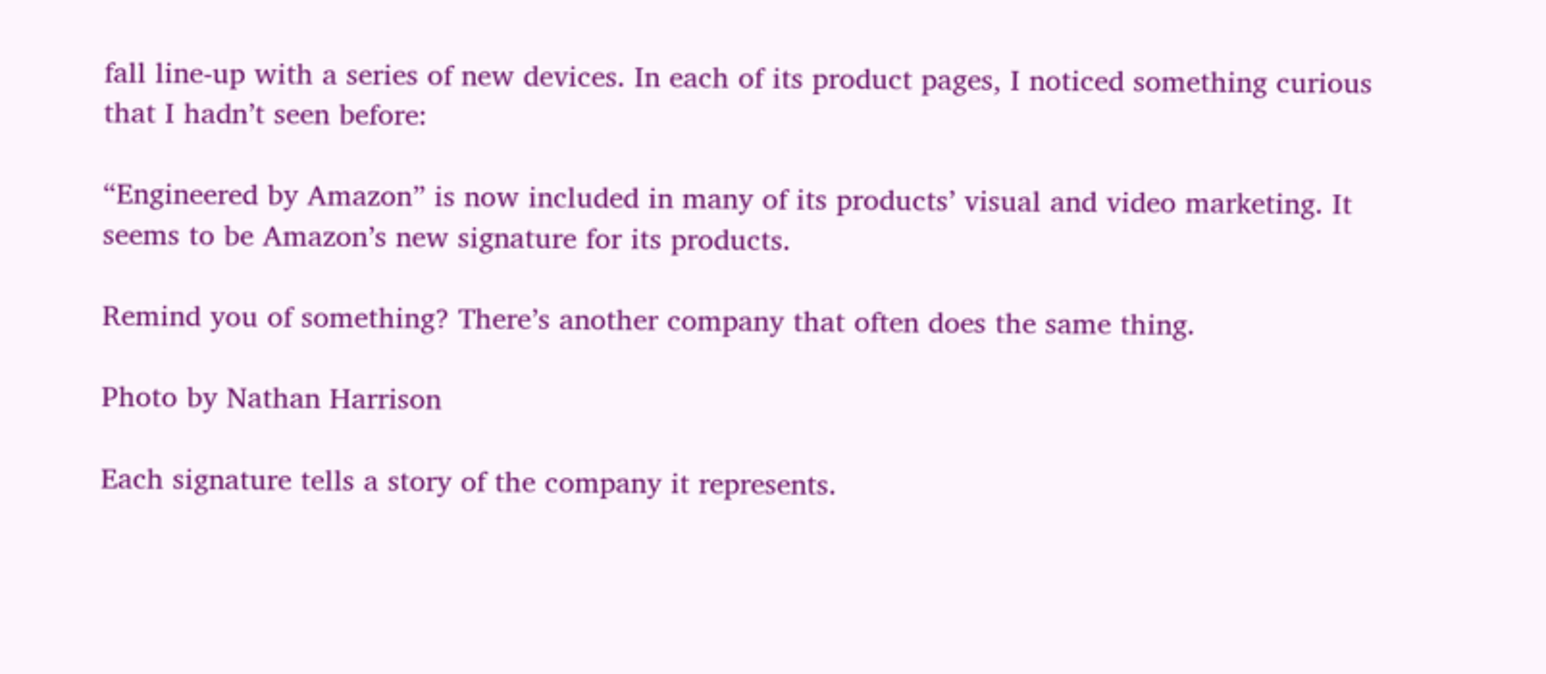fall line-up with a series of new devices. In each of its product pages, I noticed something curious that I hadn’t seen before:

“Engineered by Amazon” is now included in many of its products’ visual and video marketing. It seems to be Amazon’s new signature for its products.

Remind you of something? There’s another company that often does the same thing.

Photo by Nathan Harrison

Each signature tells a story of the company it represents.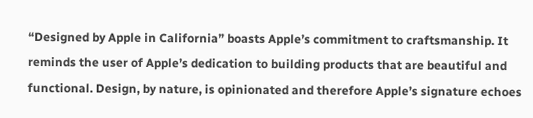“Designed by Apple in California” boasts Apple’s commitment to craftsmanship. It reminds the user of Apple’s dedication to building products that are beautiful and functional. Design, by nature, is opinionated and therefore Apple’s signature echoes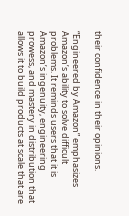their confidence in their opinions.

“Engineered by Amazon” emphasizes Amazon’s ability to solve difficult problems. It reminds users that it is Amazon’s ingenuity, engineering prowess, and mastery in distribution that allows it to build products at scale that are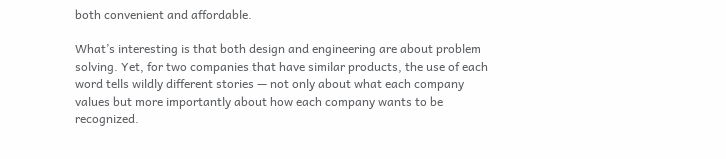both convenient and affordable.

What’s interesting is that both design and engineering are about problem solving. Yet, for two companies that have similar products, the use of each word tells wildly different stories — not only about what each company values but more importantly about how each company wants to be recognized.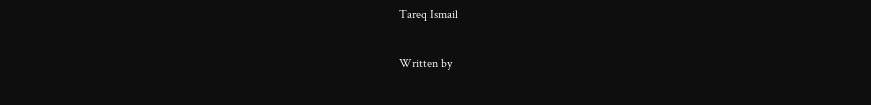Tareq Ismail

Written by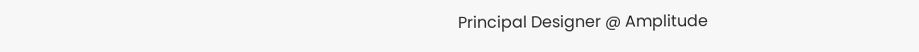Principal Designer @ Amplitude